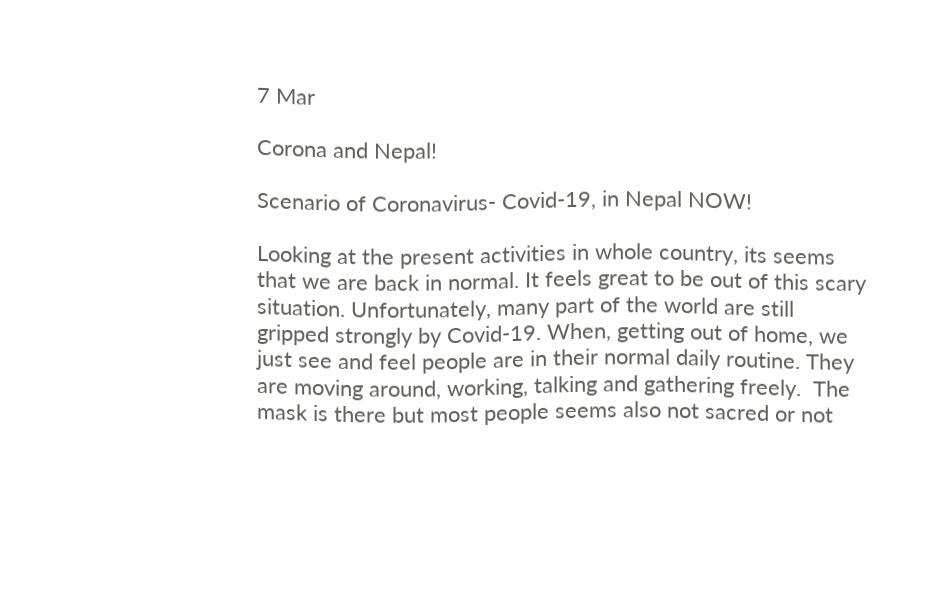7 Mar

Corona and Nepal!

Scenario of Coronavirus- Covid-19, in Nepal NOW!

Looking at the present activities in whole country, its seems that we are back in normal. It feels great to be out of this scary situation. Unfortunately, many part of the world are still gripped strongly by Covid-19. When, getting out of home, we just see and feel people are in their normal daily routine. They are moving around, working, talking and gathering freely.  The mask is there but most people seems also not sacred or not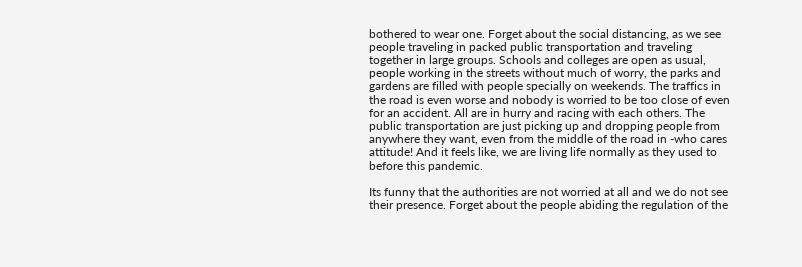bothered to wear one. Forget about the social distancing, as we see people traveling in packed public transportation and traveling together in large groups. Schools and colleges are open as usual, people working in the streets without much of worry, the parks and gardens are filled with people specially on weekends. The traffics in the road is even worse and nobody is worried to be too close of even for an accident. All are in hurry and racing with each others. The public transportation are just picking up and dropping people from anywhere they want, even from the middle of the road in -who cares attitude! And it feels like, we are living life normally as they used to before this pandemic.

Its funny that the authorities are not worried at all and we do not see their presence. Forget about the people abiding the regulation of the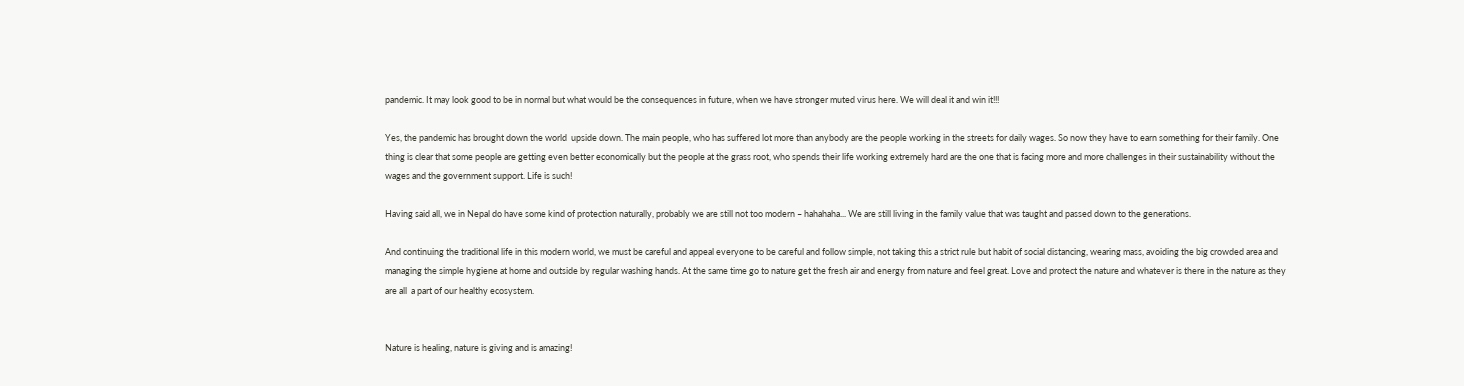pandemic. It may look good to be in normal but what would be the consequences in future, when we have stronger muted virus here. We will deal it and win it!!!

Yes, the pandemic has brought down the world  upside down. The main people, who has suffered lot more than anybody are the people working in the streets for daily wages. So now they have to earn something for their family. One thing is clear that some people are getting even better economically but the people at the grass root, who spends their life working extremely hard are the one that is facing more and more challenges in their sustainability without the wages and the government support. Life is such!

Having said all, we in Nepal do have some kind of protection naturally, probably we are still not too modern – hahahaha... We are still living in the family value that was taught and passed down to the generations.

And continuing the traditional life in this modern world, we must be careful and appeal everyone to be careful and follow simple, not taking this a strict rule but habit of social distancing, wearing mass, avoiding the big crowded area and managing the simple hygiene at home and outside by regular washing hands. At the same time go to nature get the fresh air and energy from nature and feel great. Love and protect the nature and whatever is there in the nature as they are all  a part of our healthy ecosystem.


Nature is healing, nature is giving and is amazing!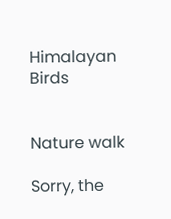Himalayan Birds


Nature walk

Sorry, the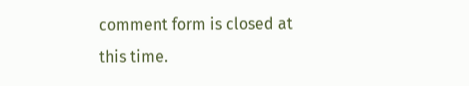comment form is closed at this time.